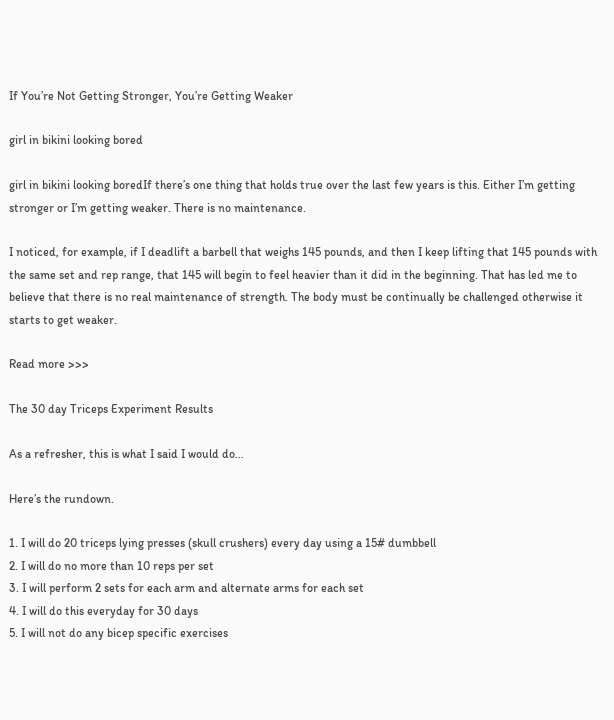If You’re Not Getting Stronger, You’re Getting Weaker

girl in bikini looking bored

girl in bikini looking boredIf there’s one thing that holds true over the last few years is this. Either I’m getting stronger or I’m getting weaker. There is no maintenance.

I noticed, for example, if I deadlift a barbell that weighs 145 pounds, and then I keep lifting that 145 pounds with the same set and rep range, that 145 will begin to feel heavier than it did in the beginning. That has led me to believe that there is no real maintenance of strength. The body must be continually be challenged otherwise it starts to get weaker.

Read more >>>

The 30 day Triceps Experiment Results

As a refresher, this is what I said I would do…

Here’s the rundown.

1. I will do 20 triceps lying presses (skull crushers) every day using a 15# dumbbell
2. I will do no more than 10 reps per set
3. I will perform 2 sets for each arm and alternate arms for each set
4. I will do this everyday for 30 days
5. I will not do any bicep specific exercises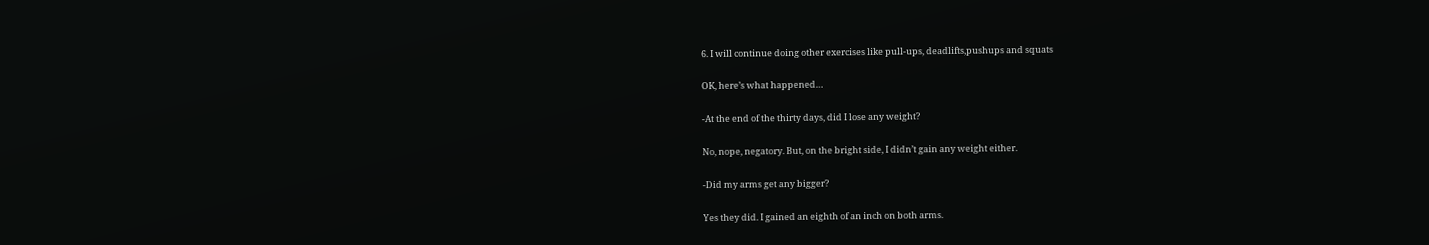6. I will continue doing other exercises like pull-ups, deadlifts,pushups and squats

OK, here’s what happened…

-At the end of the thirty days, did I lose any weight?

No, nope, negatory. But, on the bright side, I didn’t gain any weight either.

-Did my arms get any bigger?

Yes they did. I gained an eighth of an inch on both arms.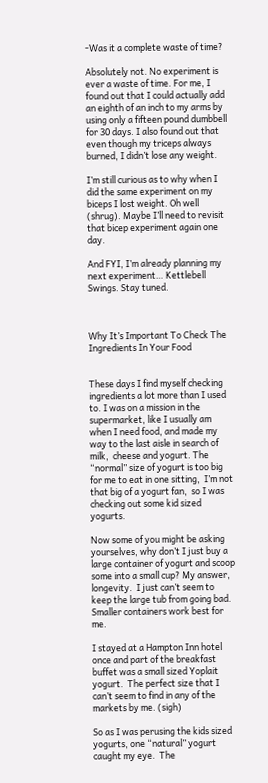-Was it a complete waste of time?

Absolutely not. No experiment is ever a waste of time. For me, I found out that I could actually add an eighth of an inch to my arms by using only a fifteen pound dumbbell for 30 days. I also found out that even though my triceps always burned, I didn’t lose any weight.

I’m still curious as to why when I did the same experiment on my biceps I lost weight. Oh well (shrug). Maybe I’ll need to revisit that bicep experiment again one day.

And FYI, I’m already planning my next experiment… Kettlebell Swings. Stay tuned.



Why It’s Important To Check The Ingredients In Your Food


These days I find myself checking ingredients a lot more than I used to. I was on a mission in the supermarket, like I usually am when I need food, and made my way to the last aisle in search of milk,  cheese and yogurt. The “normal” size of yogurt is too big for me to eat in one sitting,  I’m not that big of a yogurt fan,  so I was checking out some kid sized yogurts.

Now some of you might be asking yourselves, why don’t I just buy a large container of yogurt and scoop some into a small cup? My answer, longevity.  I just can’t seem to keep the large tub from going bad. Smaller containers work best for me.

I stayed at a Hampton Inn hotel once and part of the breakfast buffet was a small sized Yoplait yogurt.  The perfect size that I can’t seem to find in any of the markets by me. (sigh)

So as I was perusing the kids sized yogurts, one “natural” yogurt caught my eye.  The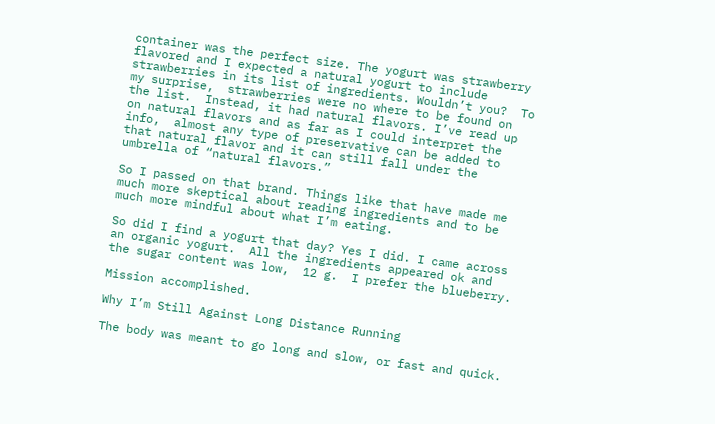container was the perfect size. The yogurt was strawberry flavored and I expected a natural yogurt to include strawberries in its list of ingredients. Wouldn’t you?  To my surprise,  strawberries were no where to be found on the list.  Instead, it had natural flavors. I’ve read up on natural flavors and as far as I could interpret the info,  almost any type of preservative can be added to that natural flavor and it can still fall under the umbrella of “natural flavors.”

So I passed on that brand. Things like that have made me much more skeptical about reading ingredients and to be much more mindful about what I’m eating.

So did I find a yogurt that day? Yes I did. I came across an organic yogurt.  All the ingredients appeared ok and the sugar content was low,  12 g.  I prefer the blueberry.

Mission accomplished.

Why I’m Still Against Long Distance Running

The body was meant to go long and slow, or fast and quick.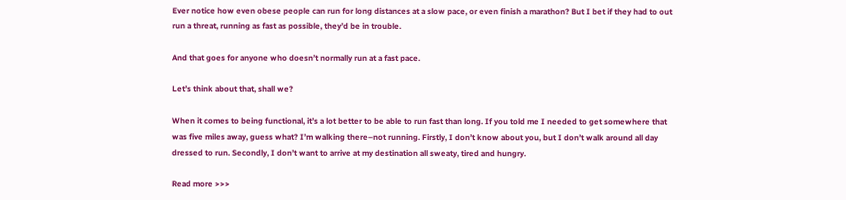Ever notice how even obese people can run for long distances at a slow pace, or even finish a marathon? But I bet if they had to out run a threat, running as fast as possible, they’d be in trouble.

And that goes for anyone who doesn’t normally run at a fast pace.

Let’s think about that, shall we?

When it comes to being functional, it’s a lot better to be able to run fast than long. If you told me I needed to get somewhere that was five miles away, guess what? I’m walking there–not running. Firstly, I don’t know about you, but I don’t walk around all day dressed to run. Secondly, I don’t want to arrive at my destination all sweaty, tired and hungry.

Read more >>>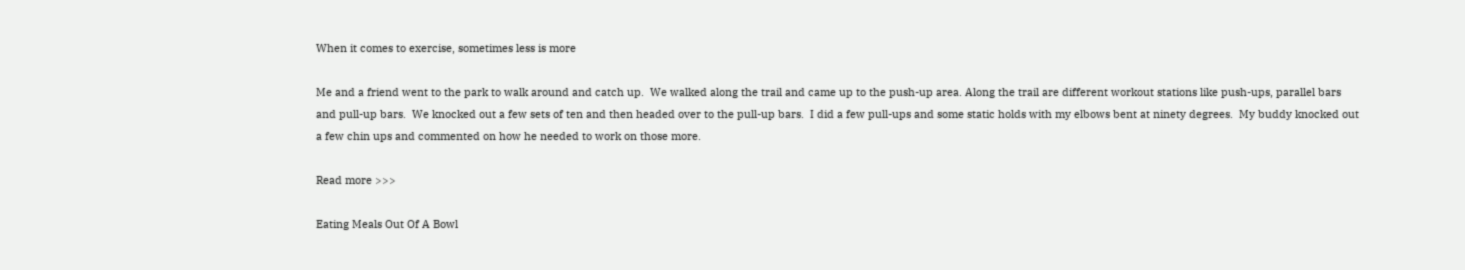When it comes to exercise, sometimes less is more

Me and a friend went to the park to walk around and catch up.  We walked along the trail and came up to the push-up area. Along the trail are different workout stations like push-ups, parallel bars and pull-up bars.  We knocked out a few sets of ten and then headed over to the pull-up bars.  I did a few pull-ups and some static holds with my elbows bent at ninety degrees.  My buddy knocked out a few chin ups and commented on how he needed to work on those more.

Read more >>>

Eating Meals Out Of A Bowl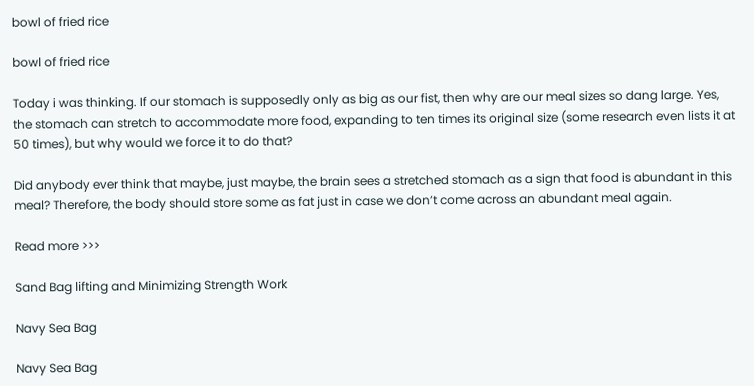bowl of fried rice

bowl of fried rice

Today i was thinking. If our stomach is supposedly only as big as our fist, then why are our meal sizes so dang large. Yes, the stomach can stretch to accommodate more food, expanding to ten times its original size (some research even lists it at 50 times), but why would we force it to do that?

Did anybody ever think that maybe, just maybe, the brain sees a stretched stomach as a sign that food is abundant in this meal? Therefore, the body should store some as fat just in case we don’t come across an abundant meal again.

Read more >>>

Sand Bag lifting and Minimizing Strength Work

Navy Sea Bag

Navy Sea Bag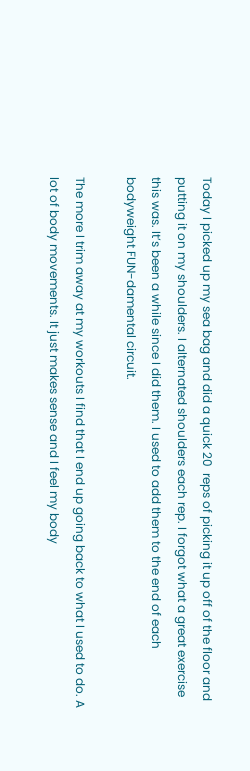Today I picked up my sea bag and did a quick 20  reps of picking it up off of the floor and putting it on my shoulders. I alternated shoulders each rep. I forgot what a great exercise this was. It’s been a while since I did them. I used to add them to the end of each bodyweight FUN-damental circuit.

The more I trim away at my workouts I find that I end up going back to what I used to do. A lot of body movements. It just makes sense and I feel my body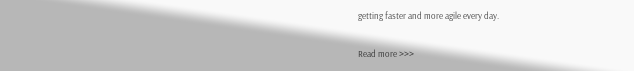getting faster and more agile every day.

Read more >>>